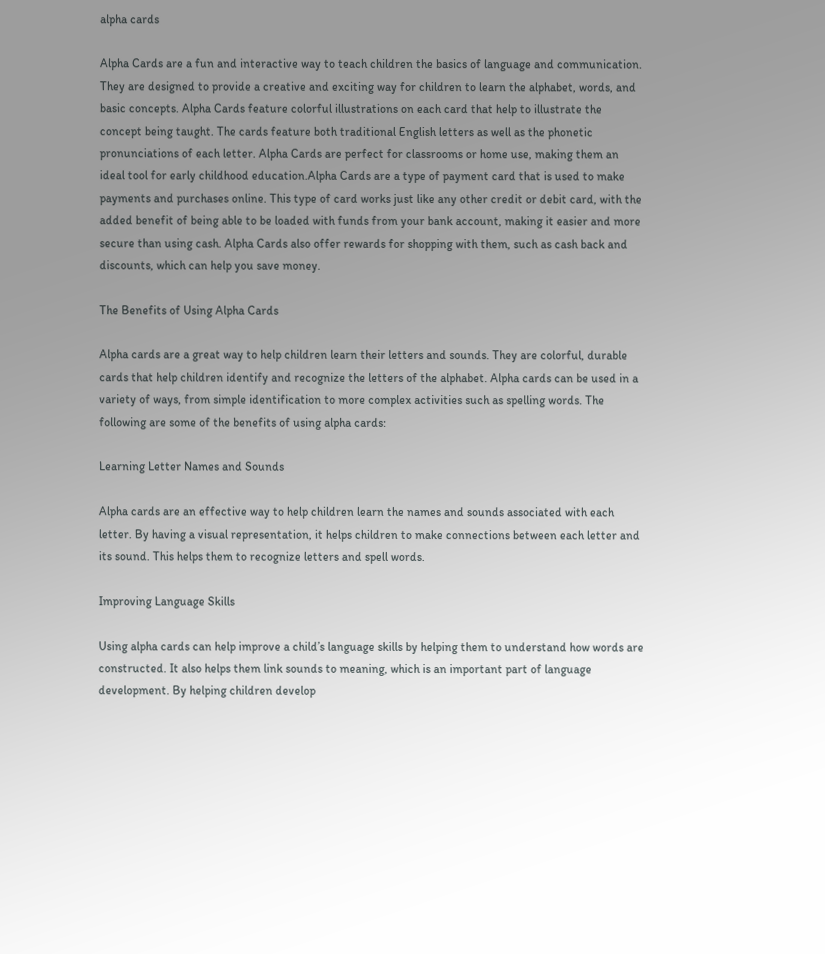alpha cards

Alpha Cards are a fun and interactive way to teach children the basics of language and communication. They are designed to provide a creative and exciting way for children to learn the alphabet, words, and basic concepts. Alpha Cards feature colorful illustrations on each card that help to illustrate the concept being taught. The cards feature both traditional English letters as well as the phonetic pronunciations of each letter. Alpha Cards are perfect for classrooms or home use, making them an ideal tool for early childhood education.Alpha Cards are a type of payment card that is used to make payments and purchases online. This type of card works just like any other credit or debit card, with the added benefit of being able to be loaded with funds from your bank account, making it easier and more secure than using cash. Alpha Cards also offer rewards for shopping with them, such as cash back and discounts, which can help you save money.

The Benefits of Using Alpha Cards

Alpha cards are a great way to help children learn their letters and sounds. They are colorful, durable cards that help children identify and recognize the letters of the alphabet. Alpha cards can be used in a variety of ways, from simple identification to more complex activities such as spelling words. The following are some of the benefits of using alpha cards:

Learning Letter Names and Sounds

Alpha cards are an effective way to help children learn the names and sounds associated with each letter. By having a visual representation, it helps children to make connections between each letter and its sound. This helps them to recognize letters and spell words.

Improving Language Skills

Using alpha cards can help improve a child’s language skills by helping them to understand how words are constructed. It also helps them link sounds to meaning, which is an important part of language development. By helping children develop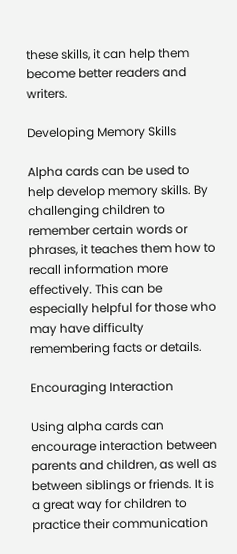these skills, it can help them become better readers and writers.

Developing Memory Skills

Alpha cards can be used to help develop memory skills. By challenging children to remember certain words or phrases, it teaches them how to recall information more effectively. This can be especially helpful for those who may have difficulty remembering facts or details.

Encouraging Interaction

Using alpha cards can encourage interaction between parents and children, as well as between siblings or friends. It is a great way for children to practice their communication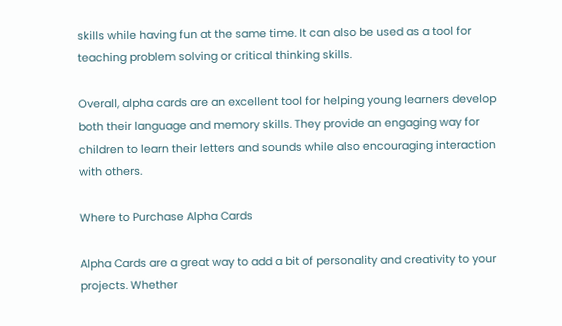skills while having fun at the same time. It can also be used as a tool for teaching problem solving or critical thinking skills.

Overall, alpha cards are an excellent tool for helping young learners develop both their language and memory skills. They provide an engaging way for children to learn their letters and sounds while also encouraging interaction with others.

Where to Purchase Alpha Cards

Alpha Cards are a great way to add a bit of personality and creativity to your projects. Whether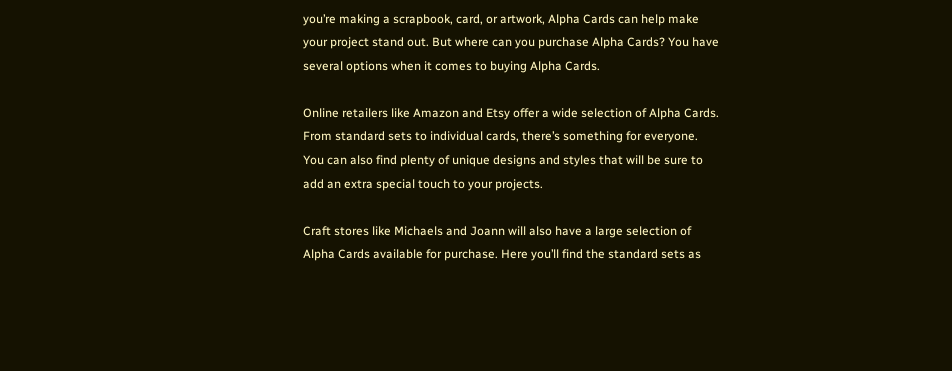you’re making a scrapbook, card, or artwork, Alpha Cards can help make your project stand out. But where can you purchase Alpha Cards? You have several options when it comes to buying Alpha Cards.

Online retailers like Amazon and Etsy offer a wide selection of Alpha Cards. From standard sets to individual cards, there’s something for everyone. You can also find plenty of unique designs and styles that will be sure to add an extra special touch to your projects.

Craft stores like Michaels and Joann will also have a large selection of Alpha Cards available for purchase. Here you’ll find the standard sets as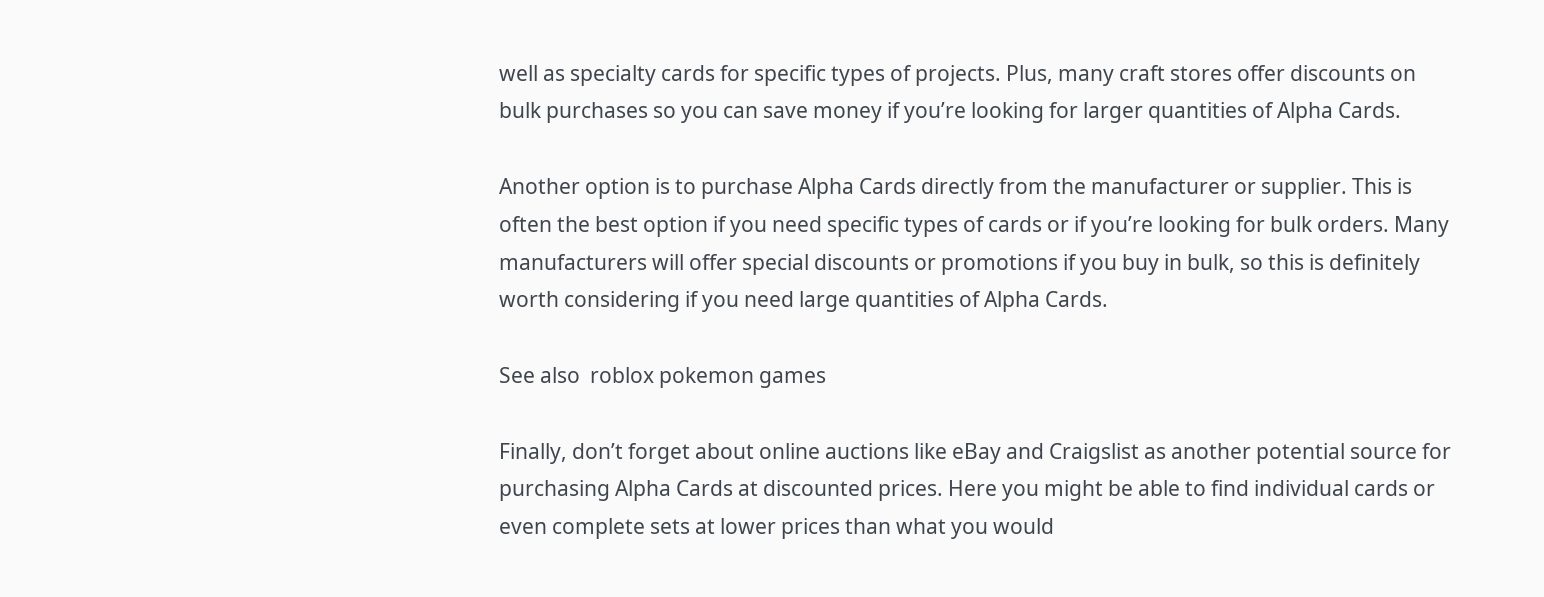well as specialty cards for specific types of projects. Plus, many craft stores offer discounts on bulk purchases so you can save money if you’re looking for larger quantities of Alpha Cards.

Another option is to purchase Alpha Cards directly from the manufacturer or supplier. This is often the best option if you need specific types of cards or if you’re looking for bulk orders. Many manufacturers will offer special discounts or promotions if you buy in bulk, so this is definitely worth considering if you need large quantities of Alpha Cards.

See also  roblox pokemon games

Finally, don’t forget about online auctions like eBay and Craigslist as another potential source for purchasing Alpha Cards at discounted prices. Here you might be able to find individual cards or even complete sets at lower prices than what you would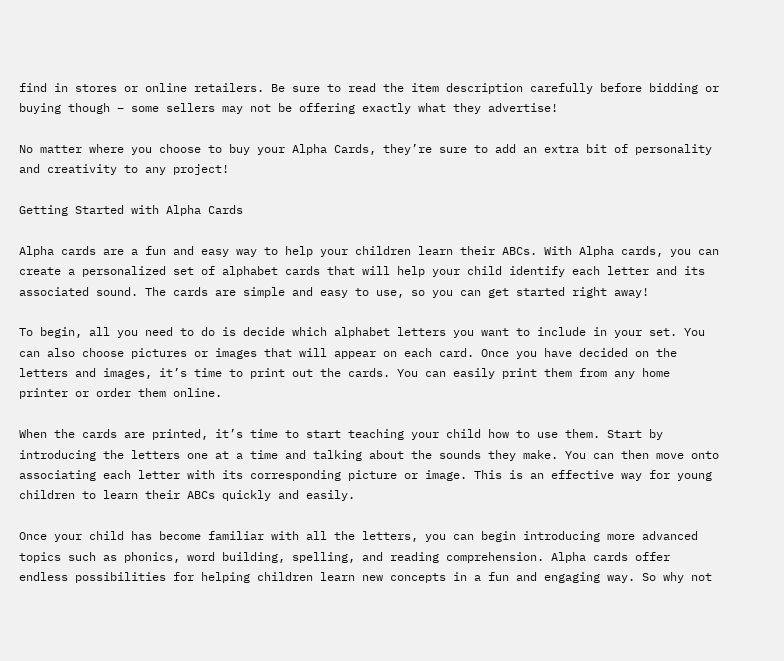find in stores or online retailers. Be sure to read the item description carefully before bidding or buying though – some sellers may not be offering exactly what they advertise!

No matter where you choose to buy your Alpha Cards, they’re sure to add an extra bit of personality and creativity to any project!

Getting Started with Alpha Cards

Alpha cards are a fun and easy way to help your children learn their ABCs. With Alpha cards, you can create a personalized set of alphabet cards that will help your child identify each letter and its associated sound. The cards are simple and easy to use, so you can get started right away!

To begin, all you need to do is decide which alphabet letters you want to include in your set. You can also choose pictures or images that will appear on each card. Once you have decided on the letters and images, it’s time to print out the cards. You can easily print them from any home printer or order them online.

When the cards are printed, it’s time to start teaching your child how to use them. Start by introducing the letters one at a time and talking about the sounds they make. You can then move onto associating each letter with its corresponding picture or image. This is an effective way for young children to learn their ABCs quickly and easily.

Once your child has become familiar with all the letters, you can begin introducing more advanced topics such as phonics, word building, spelling, and reading comprehension. Alpha cards offer endless possibilities for helping children learn new concepts in a fun and engaging way. So why not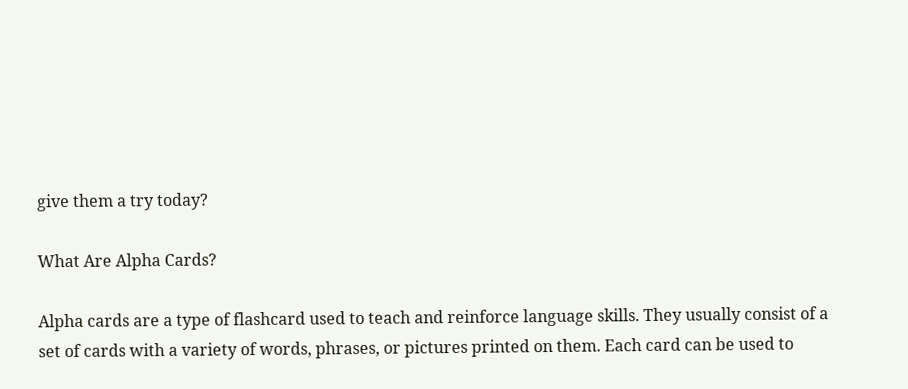give them a try today?

What Are Alpha Cards?

Alpha cards are a type of flashcard used to teach and reinforce language skills. They usually consist of a set of cards with a variety of words, phrases, or pictures printed on them. Each card can be used to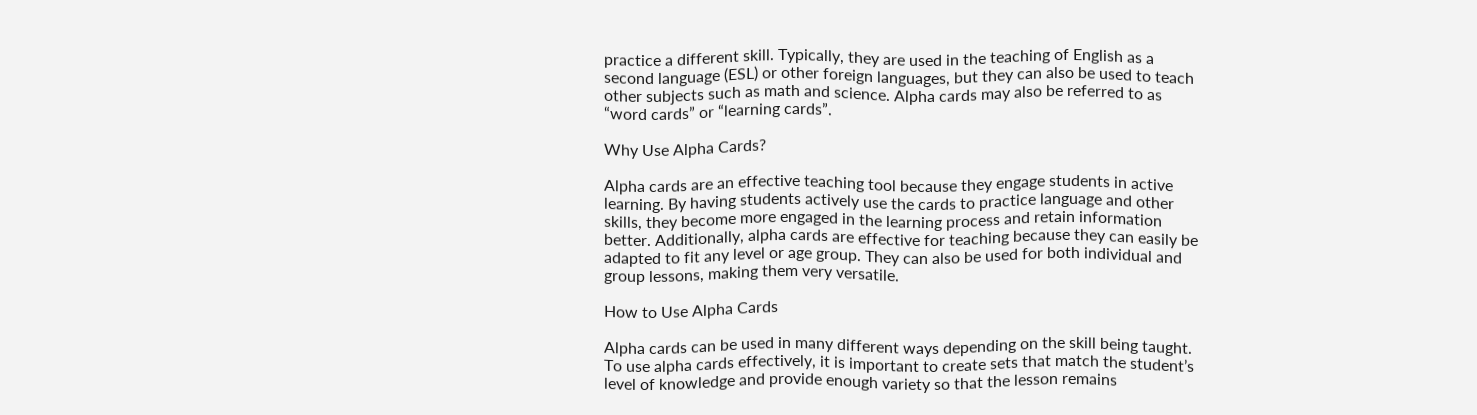practice a different skill. Typically, they are used in the teaching of English as a second language (ESL) or other foreign languages, but they can also be used to teach other subjects such as math and science. Alpha cards may also be referred to as “word cards” or “learning cards”.

Why Use Alpha Cards?

Alpha cards are an effective teaching tool because they engage students in active learning. By having students actively use the cards to practice language and other skills, they become more engaged in the learning process and retain information better. Additionally, alpha cards are effective for teaching because they can easily be adapted to fit any level or age group. They can also be used for both individual and group lessons, making them very versatile.

How to Use Alpha Cards

Alpha cards can be used in many different ways depending on the skill being taught. To use alpha cards effectively, it is important to create sets that match the student’s level of knowledge and provide enough variety so that the lesson remains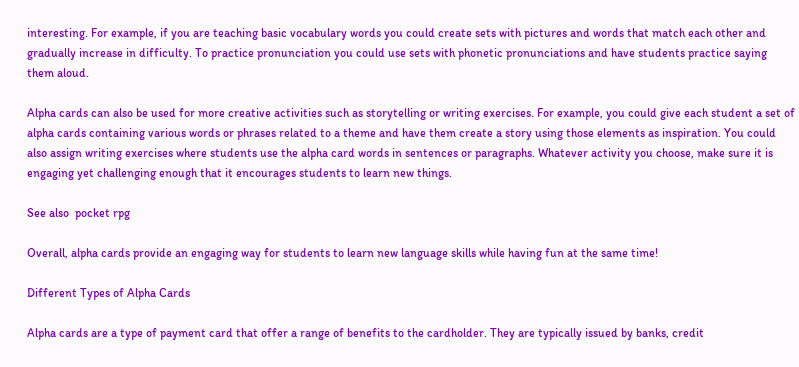interesting. For example, if you are teaching basic vocabulary words you could create sets with pictures and words that match each other and gradually increase in difficulty. To practice pronunciation you could use sets with phonetic pronunciations and have students practice saying them aloud.

Alpha cards can also be used for more creative activities such as storytelling or writing exercises. For example, you could give each student a set of alpha cards containing various words or phrases related to a theme and have them create a story using those elements as inspiration. You could also assign writing exercises where students use the alpha card words in sentences or paragraphs. Whatever activity you choose, make sure it is engaging yet challenging enough that it encourages students to learn new things.

See also  pocket rpg

Overall, alpha cards provide an engaging way for students to learn new language skills while having fun at the same time!

Different Types of Alpha Cards

Alpha cards are a type of payment card that offer a range of benefits to the cardholder. They are typically issued by banks, credit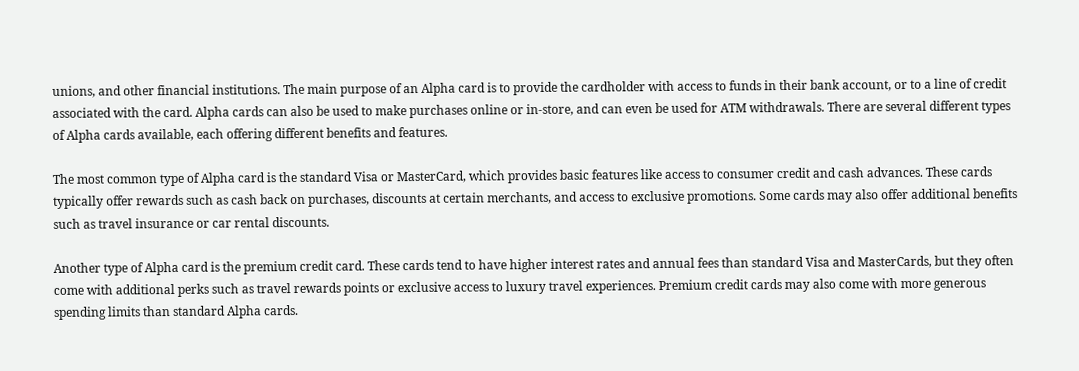unions, and other financial institutions. The main purpose of an Alpha card is to provide the cardholder with access to funds in their bank account, or to a line of credit associated with the card. Alpha cards can also be used to make purchases online or in-store, and can even be used for ATM withdrawals. There are several different types of Alpha cards available, each offering different benefits and features.

The most common type of Alpha card is the standard Visa or MasterCard, which provides basic features like access to consumer credit and cash advances. These cards typically offer rewards such as cash back on purchases, discounts at certain merchants, and access to exclusive promotions. Some cards may also offer additional benefits such as travel insurance or car rental discounts.

Another type of Alpha card is the premium credit card. These cards tend to have higher interest rates and annual fees than standard Visa and MasterCards, but they often come with additional perks such as travel rewards points or exclusive access to luxury travel experiences. Premium credit cards may also come with more generous spending limits than standard Alpha cards.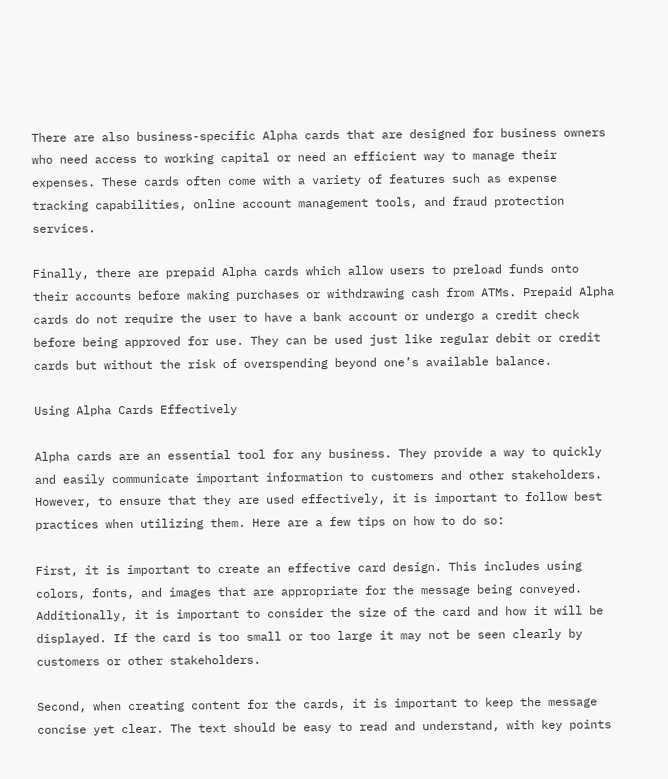There are also business-specific Alpha cards that are designed for business owners who need access to working capital or need an efficient way to manage their expenses. These cards often come with a variety of features such as expense tracking capabilities, online account management tools, and fraud protection services.

Finally, there are prepaid Alpha cards which allow users to preload funds onto their accounts before making purchases or withdrawing cash from ATMs. Prepaid Alpha cards do not require the user to have a bank account or undergo a credit check before being approved for use. They can be used just like regular debit or credit cards but without the risk of overspending beyond one’s available balance.

Using Alpha Cards Effectively

Alpha cards are an essential tool for any business. They provide a way to quickly and easily communicate important information to customers and other stakeholders. However, to ensure that they are used effectively, it is important to follow best practices when utilizing them. Here are a few tips on how to do so:

First, it is important to create an effective card design. This includes using colors, fonts, and images that are appropriate for the message being conveyed. Additionally, it is important to consider the size of the card and how it will be displayed. If the card is too small or too large it may not be seen clearly by customers or other stakeholders.

Second, when creating content for the cards, it is important to keep the message concise yet clear. The text should be easy to read and understand, with key points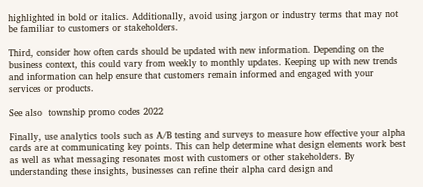highlighted in bold or italics. Additionally, avoid using jargon or industry terms that may not be familiar to customers or stakeholders.

Third, consider how often cards should be updated with new information. Depending on the business context, this could vary from weekly to monthly updates. Keeping up with new trends and information can help ensure that customers remain informed and engaged with your services or products.

See also  township promo codes 2022

Finally, use analytics tools such as A/B testing and surveys to measure how effective your alpha cards are at communicating key points. This can help determine what design elements work best as well as what messaging resonates most with customers or other stakeholders. By understanding these insights, businesses can refine their alpha card design and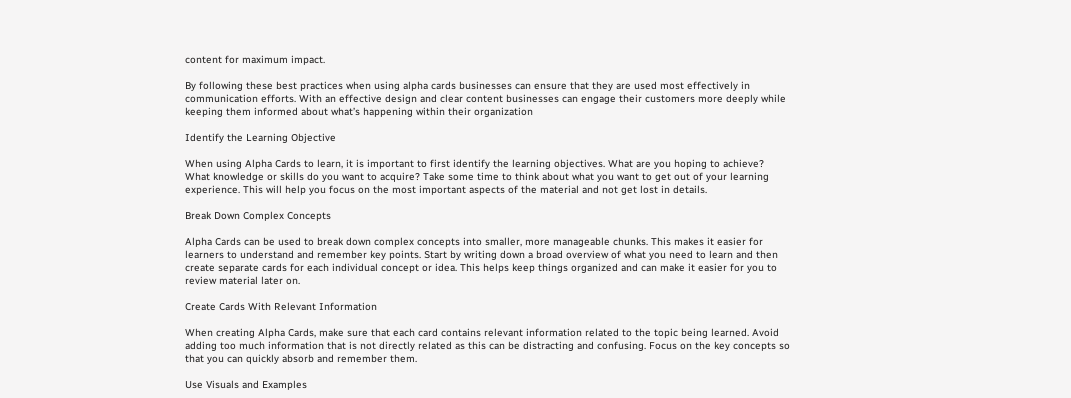content for maximum impact.

By following these best practices when using alpha cards businesses can ensure that they are used most effectively in communication efforts. With an effective design and clear content businesses can engage their customers more deeply while keeping them informed about what’s happening within their organization

Identify the Learning Objective

When using Alpha Cards to learn, it is important to first identify the learning objectives. What are you hoping to achieve? What knowledge or skills do you want to acquire? Take some time to think about what you want to get out of your learning experience. This will help you focus on the most important aspects of the material and not get lost in details.

Break Down Complex Concepts

Alpha Cards can be used to break down complex concepts into smaller, more manageable chunks. This makes it easier for learners to understand and remember key points. Start by writing down a broad overview of what you need to learn and then create separate cards for each individual concept or idea. This helps keep things organized and can make it easier for you to review material later on.

Create Cards With Relevant Information

When creating Alpha Cards, make sure that each card contains relevant information related to the topic being learned. Avoid adding too much information that is not directly related as this can be distracting and confusing. Focus on the key concepts so that you can quickly absorb and remember them.

Use Visuals and Examples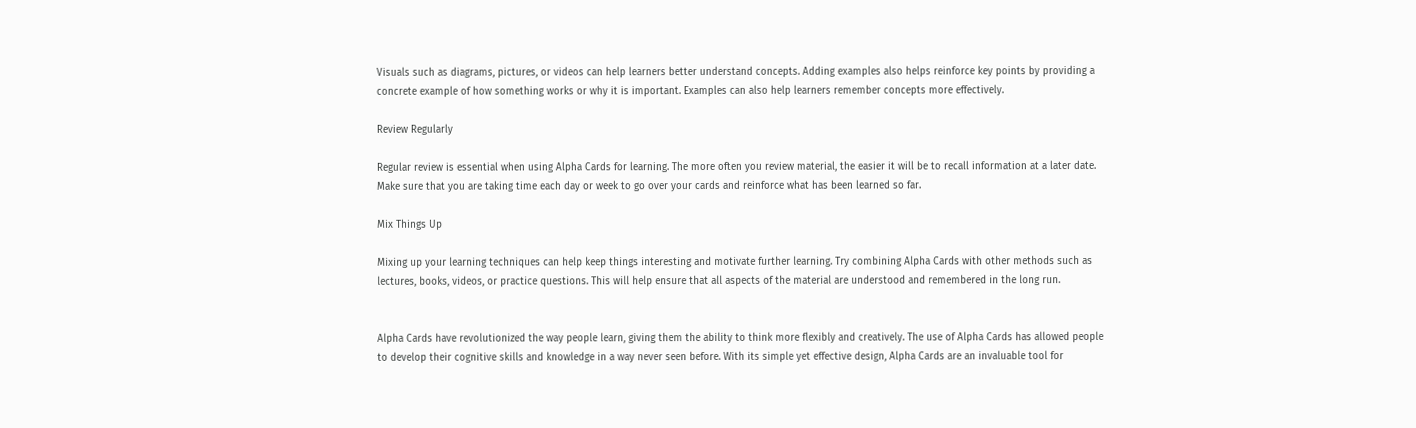Visuals such as diagrams, pictures, or videos can help learners better understand concepts. Adding examples also helps reinforce key points by providing a concrete example of how something works or why it is important. Examples can also help learners remember concepts more effectively.

Review Regularly

Regular review is essential when using Alpha Cards for learning. The more often you review material, the easier it will be to recall information at a later date. Make sure that you are taking time each day or week to go over your cards and reinforce what has been learned so far.

Mix Things Up

Mixing up your learning techniques can help keep things interesting and motivate further learning. Try combining Alpha Cards with other methods such as lectures, books, videos, or practice questions. This will help ensure that all aspects of the material are understood and remembered in the long run.


Alpha Cards have revolutionized the way people learn, giving them the ability to think more flexibly and creatively. The use of Alpha Cards has allowed people to develop their cognitive skills and knowledge in a way never seen before. With its simple yet effective design, Alpha Cards are an invaluable tool for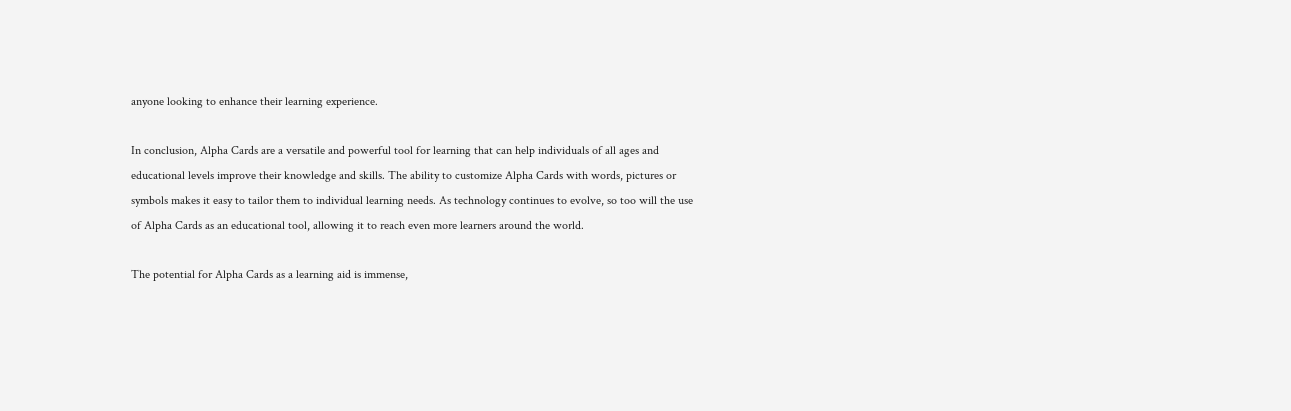anyone looking to enhance their learning experience.

In conclusion, Alpha Cards are a versatile and powerful tool for learning that can help individuals of all ages and educational levels improve their knowledge and skills. The ability to customize Alpha Cards with words, pictures or symbols makes it easy to tailor them to individual learning needs. As technology continues to evolve, so too will the use of Alpha Cards as an educational tool, allowing it to reach even more learners around the world.

The potential for Alpha Cards as a learning aid is immense,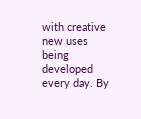with creative new uses being developed every day. By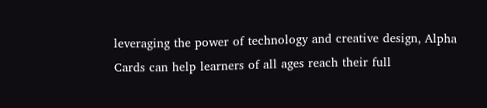leveraging the power of technology and creative design, Alpha Cards can help learners of all ages reach their full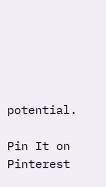potential.

Pin It on Pinterest